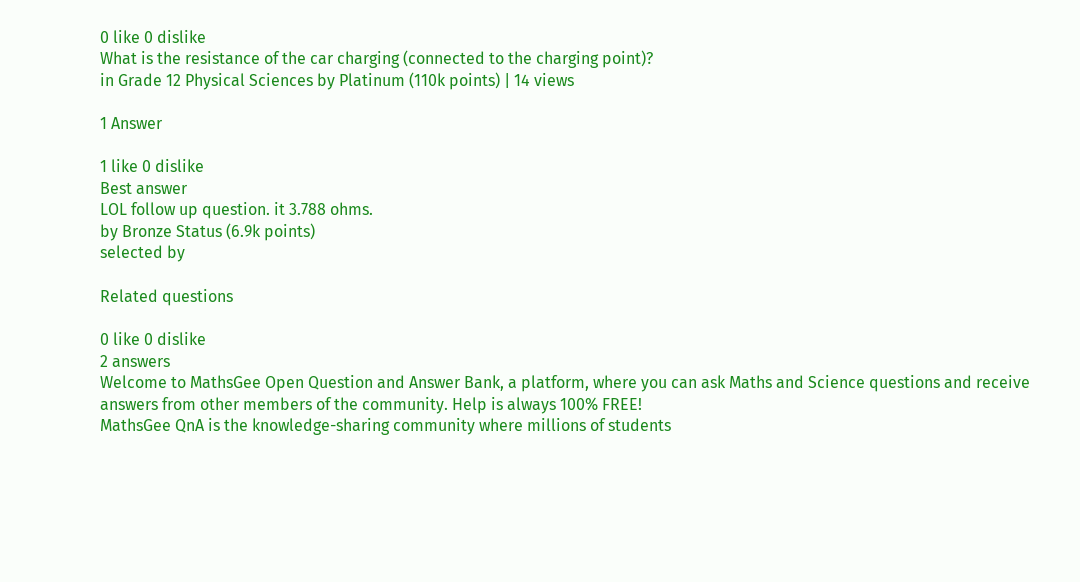0 like 0 dislike
What is the resistance of the car charging (connected to the charging point)?
in Grade 12 Physical Sciences by Platinum (110k points) | 14 views

1 Answer

1 like 0 dislike
Best answer
LOL follow up question. it 3.788 ohms.
by Bronze Status (6.9k points)
selected by

Related questions

0 like 0 dislike
2 answers
Welcome to MathsGee Open Question and Answer Bank, a platform, where you can ask Maths and Science questions and receive answers from other members of the community. Help is always 100% FREE!
MathsGee QnA is the knowledge-sharing community where millions of students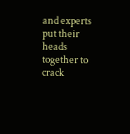and experts put their heads together to crack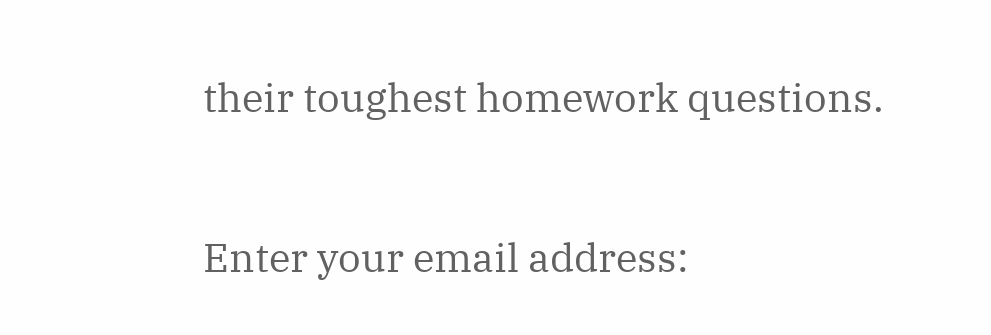their toughest homework questions.

Enter your email address: